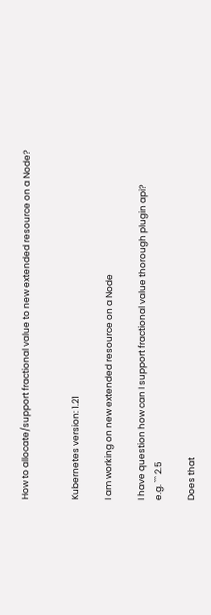How to allocate/support fractional value to new extended resource on a Node?


Kubernetes version: 1.21

I am working on new extended resource on a Node

I have question how can I support fractional value thorough plugin api?
e.g. ``` 2.5

Does that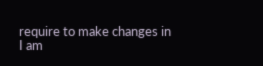require to make changes in
I am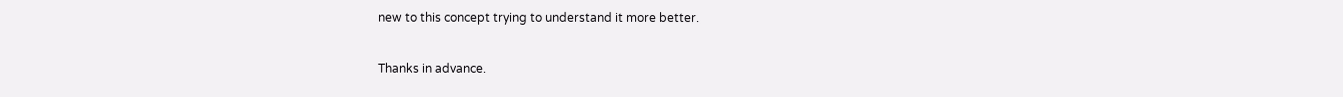new to this concept trying to understand it more better.

Thanks in advance.